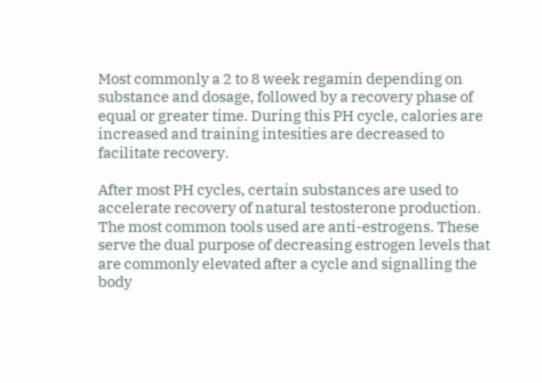Most commonly a 2 to 8 week regamin depending on substance and dosage, followed by a recovery phase of equal or greater time. During this PH cycle, calories are increased and training intesities are decreased to facilitate recovery.

After most PH cycles, certain substances are used to accelerate recovery of natural testosterone production. The most common tools used are anti-estrogens. These serve the dual purpose of decreasing estrogen levels that are commonly elevated after a cycle and signalling the body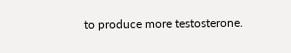to produce more testosterone.